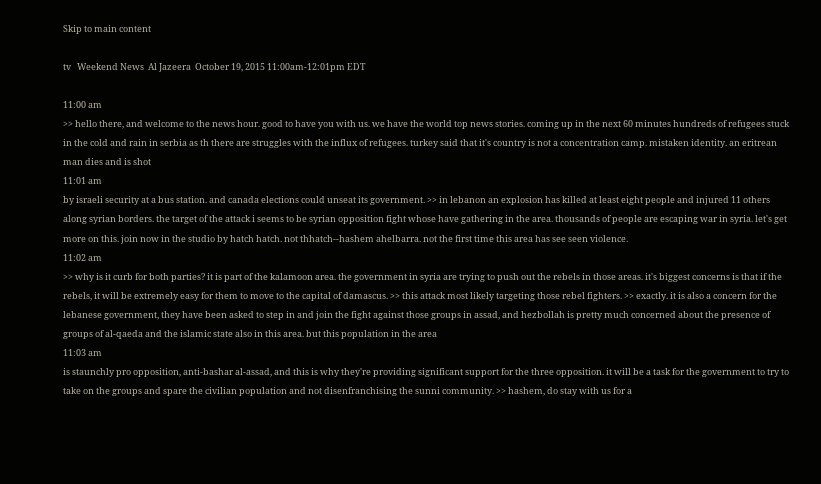Skip to main content

tv   Weekend News  Al Jazeera  October 19, 2015 11:00am-12:01pm EDT

11:00 am
>> hello there, and welcome to the news hour. good to have you with us. we have the world top news stories. coming up in the next 60 minutes hundreds of refugees stuck in the cold and rain in serbia as th there are struggles with the influx of refugees. turkey said that it's country is not a concentration camp. mistaken identity. an eritrean man dies and is shot
11:01 am
by israeli security at a bus station. and canada elections could unseat its government. >> in lebanon an explosion has killed at least eight people and injured 11 others along syrian borders. the target of the attack i seems to be syrian opposition fight whose have gathering in the area. thousands of people are escaping war in syria. let's get more on this. join now in the studio by hatch hatch. not thhatch--hashem ahelbarra. not the first time this area has see seen violence.
11:02 am
>> why is it curb for both parties? it is part of the kalamoon area. the government in syria are trying to push out the rebels in those areas. it's biggest concerns is that if the rebels, it will be extremely easy for them to move to the capital of damascus. >> this attack most likely targeting those rebel fighters. >> exactly. it is also a concern for the lebanese government, they have been asked to step in and join the fight against those groups in assad, and hezbollah is pretty much concerned about the presence of groups of al-qaeda and the islamic state also in this area. but this population in the area
11:03 am
is staunchly pro opposition, anti-bashar al-assad, and this is why they're providing significant support for the three opposition. it will be a task for the government to try to take on the groups and spare the civilian population and not disenfranchising the sunni community. >> hashem, do stay with us for a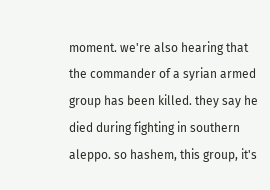moment. we're also hearing that the commander of a syrian armed group has been killed. they say he died during fighting in southern aleppo. so hashem, this group, it's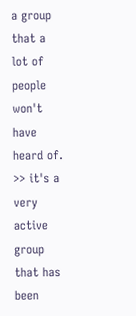a group that a lot of people won't have heard of. >> it's a very active group that has been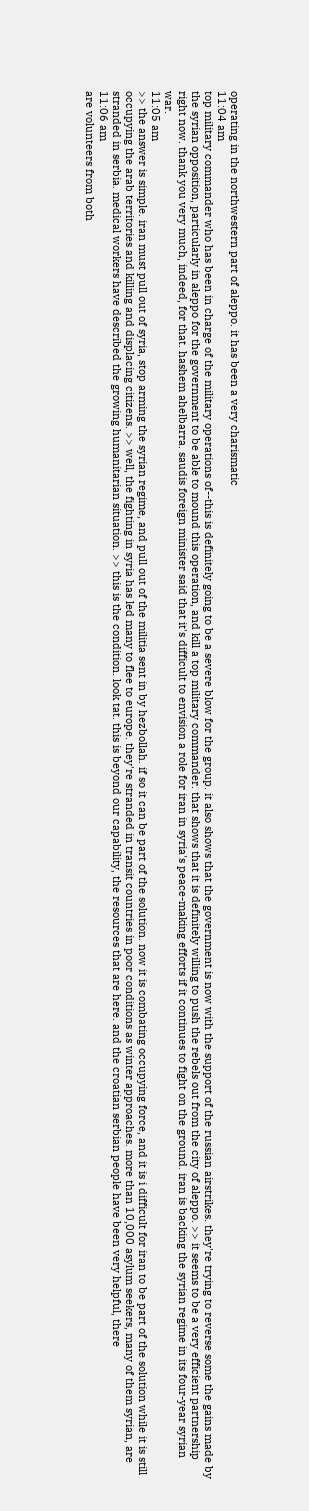operating in the northwestern part of aleppo. it has been a very charismatic
11:04 am
top military commander who has been in charge of the military operations of--this is definitely going to be a severe blow for the group. it also shows that the government is now with the support of the russian airstrikes. they're trying to reverse some the gains made by the syrian opposition, particularly in aleppo for the government to be able to mound this operation, and kill a top military commander. that shows that it is definitely willing to push the rebels out from the city of aleppo. >> it seems to be a very efficient partnership right now. thank you very much, indeed, for that. hashem ahelbarra. saudis foreign minister said that it's difficult to envision a role for iran in syria's peace-making efforts if it continues to fight on the ground. iran is backing the syrian regime in its four-year syrian war.
11:05 am
>> the answer is simple. iran must pull out of syria, stop arming the syrian regime, and pull out of the militia sent in by hezbollah. if so it can be part of the solution. now it is combating occupying force, and it is i difficult for iran to be part of the solution while it is still occupying the arab territories and killing and displacing citizens. >> well, the fighting in syria has led many to flee to europe. they're stranded in transit countries in poor conditions as winter approaches. more than 10,000 asylum seekers, many of them syrian, are stranded in serbia. medical workers have described the growing humanitarian situation. >> this is the condition. look tat. this is beyond our capability, the resources that are here. and the croatian serbian people have been very helpful, there
11:06 am
are volunteers from both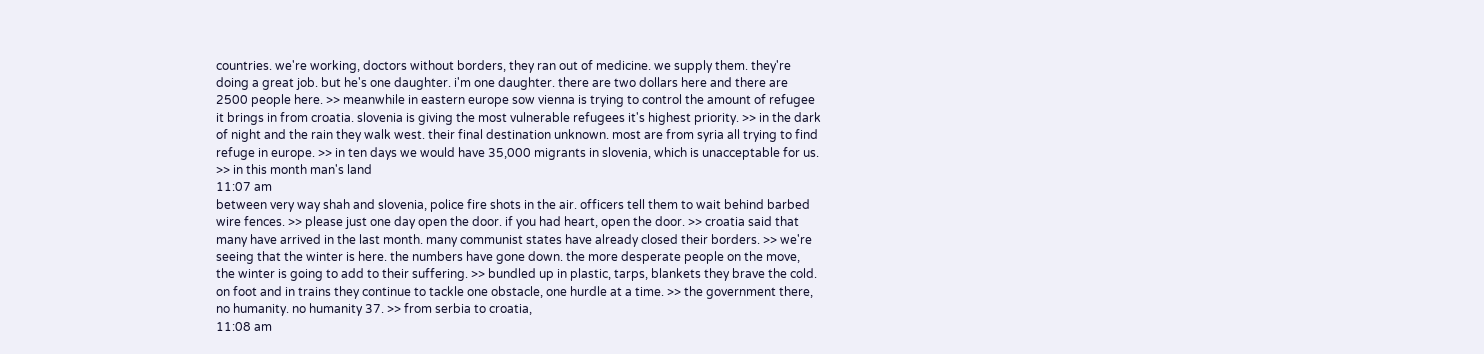countries. we're working, doctors without borders, they ran out of medicine. we supply them. they're doing a great job. but he's one daughter. i'm one daughter. there are two dollars here and there are 2500 people here. >> meanwhile in eastern europe sow vienna is trying to control the amount of refugee it brings in from croatia. slovenia is giving the most vulnerable refugees it's highest priority. >> in the dark of night and the rain they walk west. their final destination unknown. most are from syria all trying to find refuge in europe. >> in ten days we would have 35,000 migrants in slovenia, which is unacceptable for us. >> in this month man's land
11:07 am
between very way shah and slovenia, police fire shots in the air. officers tell them to wait behind barbed wire fences. >> please just one day open the door. if you had heart, open the door. >> croatia said that many have arrived in the last month. many communist states have already closed their borders. >> we're seeing that the winter is here. the numbers have gone down. the more desperate people on the move, the winter is going to add to their suffering. >> bundled up in plastic, tarps, blankets they brave the cold. on foot and in trains they continue to tackle one obstacle, one hurdle at a time. >> the government there, no humanity. no humanity 37. >> from serbia to croatia,
11:08 am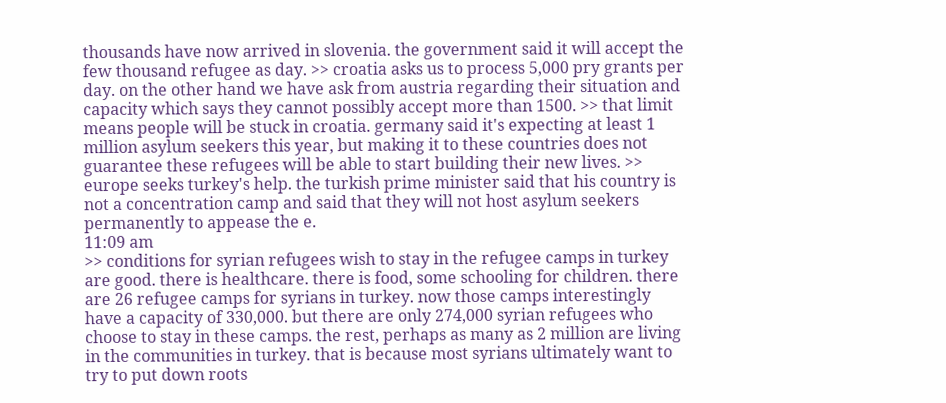thousands have now arrived in slovenia. the government said it will accept the few thousand refugee as day. >> croatia asks us to process 5,000 pry grants per day. on the other hand we have ask from austria regarding their situation and capacity which says they cannot possibly accept more than 1500. >> that limit means people will be stuck in croatia. germany said it's expecting at least 1 million asylum seekers this year, but making it to these countries does not guarantee these refugees will be able to start building their new lives. >> europe seeks turkey's help. the turkish prime minister said that his country is not a concentration camp and said that they will not host asylum seekers permanently to appease the e.
11:09 am
>> conditions for syrian refugees wish to stay in the refugee camps in turkey are good. there is healthcare. there is food, some schooling for children. there are 26 refugee camps for syrians in turkey. now those camps interestingly have a capacity of 330,000. but there are only 274,000 syrian refugees who choose to stay in these camps. the rest, perhaps as many as 2 million are living in the communities in turkey. that is because most syrians ultimately want to try to put down roots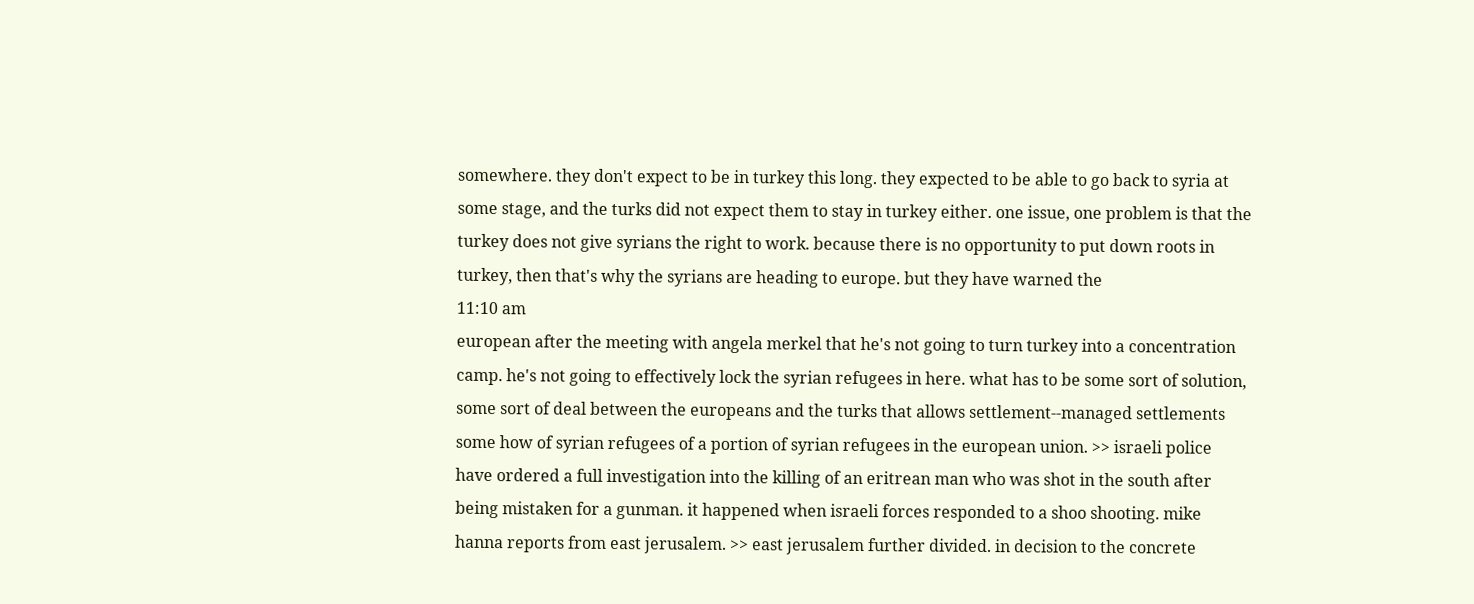somewhere. they don't expect to be in turkey this long. they expected to be able to go back to syria at some stage, and the turks did not expect them to stay in turkey either. one issue, one problem is that the turkey does not give syrians the right to work. because there is no opportunity to put down roots in turkey, then that's why the syrians are heading to europe. but they have warned the
11:10 am
european after the meeting with angela merkel that he's not going to turn turkey into a concentration camp. he's not going to effectively lock the syrian refugees in here. what has to be some sort of solution, some sort of deal between the europeans and the turks that allows settlement--managed settlements some how of syrian refugees of a portion of syrian refugees in the european union. >> israeli police have ordered a full investigation into the killing of an eritrean man who was shot in the south after being mistaken for a gunman. it happened when israeli forces responded to a shoo shooting. mike hanna reports from east jerusalem. >> east jerusalem further divided. in decision to the concrete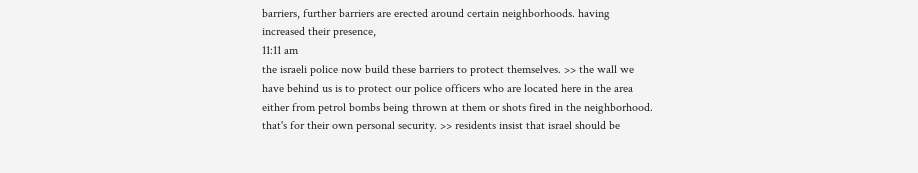barriers, further barriers are erected around certain neighborhoods. having increased their presence,
11:11 am
the israeli police now build these barriers to protect themselves. >> the wall we have behind us is to protect our police officers who are located here in the area either from petrol bombs being thrown at them or shots fired in the neighborhood. that's for their own personal security. >> residents insist that israel should be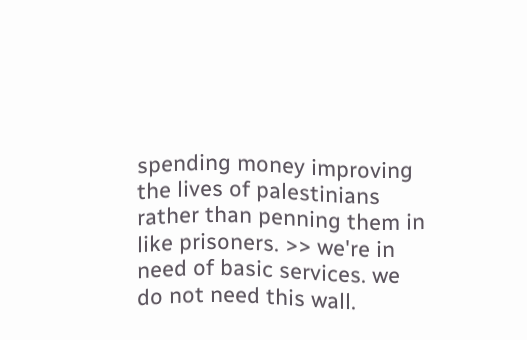spending money improving the lives of palestinians rather than penning them in like prisoners. >> we're in need of basic services. we do not need this wall.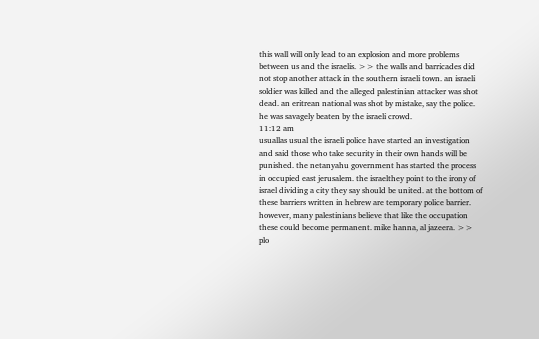this wall will only lead to an explosion and more problems between us and the israelis. >> the walls and barricades did not stop another attack in the southern israeli town. an israeli soldier was killed and the alleged palestinian attacker was shot dead. an eritrean national was shot by mistake, say the police. he was savagely beaten by the israeli crowd.
11:12 am
usuallas usual the israeli police have started an investigation and said those who take security in their own hands will be punished. the netanyahu government has started the process in occupied east jerusalem. the israelthey point to the irony of israel dividing a city they say should be united. at the bottom of these barriers written in hebrew are temporary police barrier. however, many palestinians believe that like the occupation these could become permanent. mike hanna, al jazeera. >> plo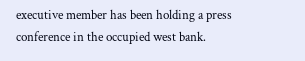executive member has been holding a press conference in the occupied west bank.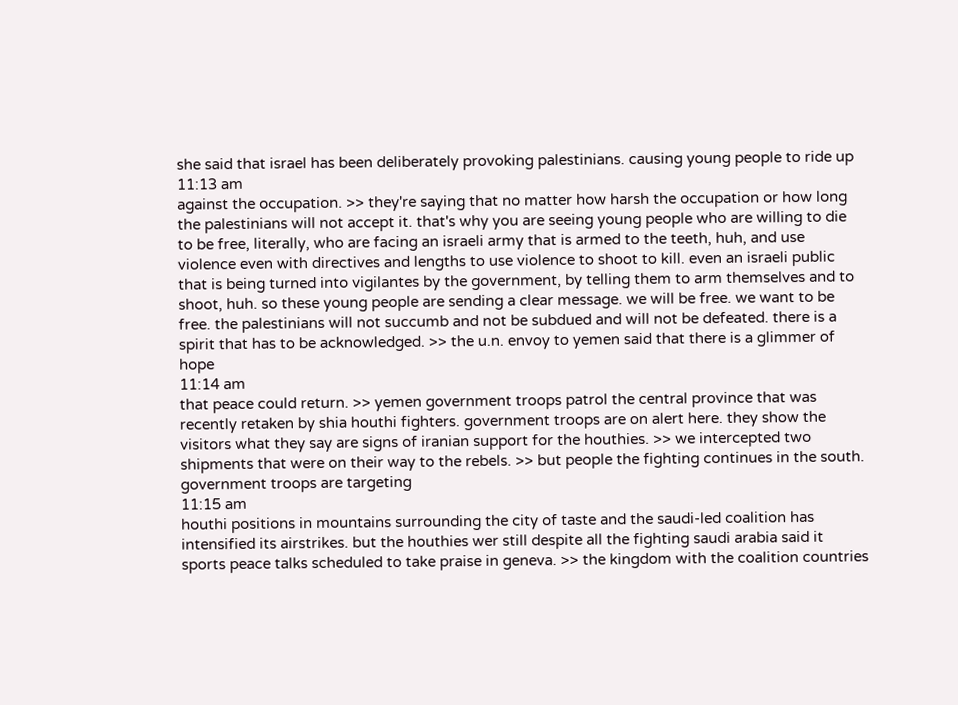she said that israel has been deliberately provoking palestinians. causing young people to ride up
11:13 am
against the occupation. >> they're saying that no matter how harsh the occupation or how long the palestinians will not accept it. that's why you are seeing young people who are willing to die to be free, literally, who are facing an israeli army that is armed to the teeth, huh, and use violence even with directives and lengths to use violence to shoot to kill. even an israeli public that is being turned into vigilantes by the government, by telling them to arm themselves and to shoot, huh. so these young people are sending a clear message. we will be free. we want to be free. the palestinians will not succumb and not be subdued and will not be defeated. there is a spirit that has to be acknowledged. >> the u.n. envoy to yemen said that there is a glimmer of hope
11:14 am
that peace could return. >> yemen government troops patrol the central province that was recently retaken by shia houthi fighters. government troops are on alert here. they show the visitors what they say are signs of iranian support for the houthies. >> we intercepted two shipments that were on their way to the rebels. >> but people the fighting continues in the south. government troops are targeting
11:15 am
houthi positions in mountains surrounding the city of taste and the saudi-led coalition has intensified its airstrikes. but the houthies wer still despite all the fighting saudi arabia said it sports peace talks scheduled to take praise in geneva. >> the kingdom with the coalition countries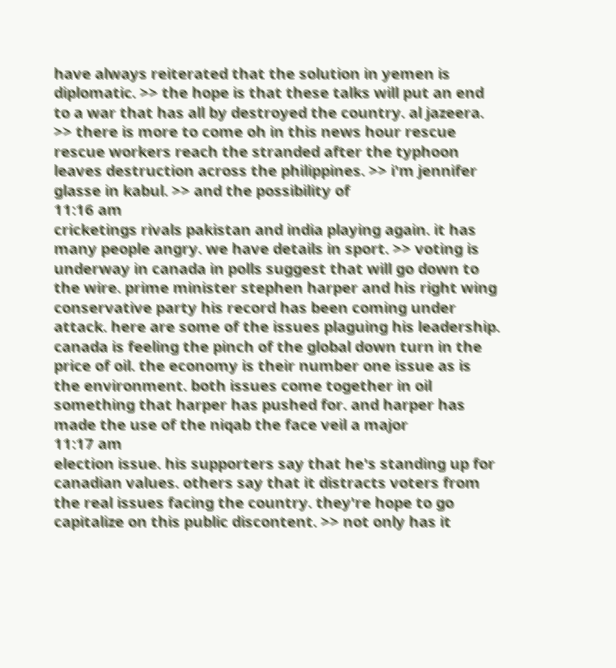have always reiterated that the solution in yemen is diplomatic. >> the hope is that these talks will put an end to a war that has all by destroyed the country. al jazeera. >> there is more to come oh in this news hour rescue rescue workers reach the stranded after the typhoon leaves destruction across the philippines. >> i'm jennifer glasse in kabul. >> and the possibility of
11:16 am
cricketings rivals pakistan and india playing again. it has many people angry. we have details in sport. >> voting is underway in canada in polls suggest that will go down to the wire. prime minister stephen harper and his right wing conservative party his record has been coming under attack. here are some of the issues plaguing his leadership. canada is feeling the pinch of the global down turn in the price of oil. the economy is their number one issue as is the environment. both issues come together in oil something that harper has pushed for. and harper has made the use of the niqab the face veil a major
11:17 am
election issue. his supporters say that he's standing up for canadian values. others say that it distracts voters from the real issues facing the country. they're hope to go capitalize on this public discontent. >> not only has it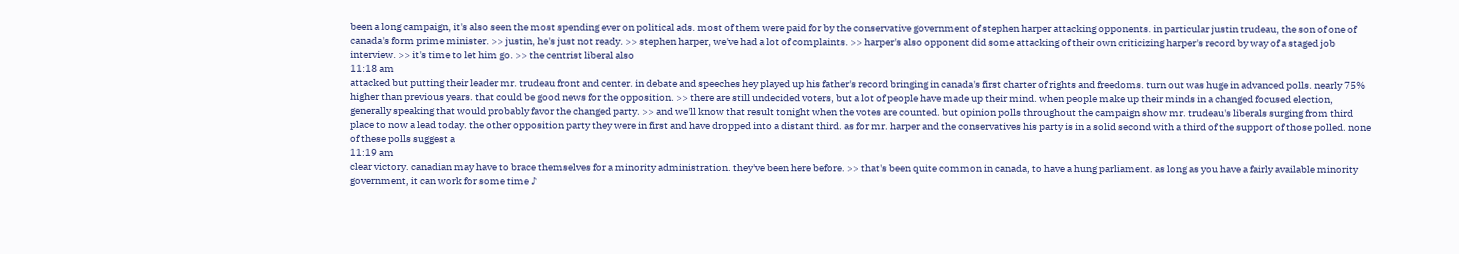been a long campaign, it's also seen the most spending ever on political ads. most of them were paid for by the conservative government of stephen harper attacking opponents. in particular justin trudeau, the son of one of canada's form prime minister. >> justin, he's just not ready. >> stephen harper, we've had a lot of complaints. >> harper's also opponent did some attacking of their own criticizing harper's record by way of a staged job interview. >> it's time to let him go. >> the centrist liberal also
11:18 am
attacked but putting their leader mr. trudeau front and center. in debate and speeches hey played up his father's record bringing in canada's first charter of rights and freedoms. turn out was huge in advanced polls. nearly 75% higher than previous years. that could be good news for the opposition. >> there are still undecided voters, but a lot of people have made up their mind. when people make up their minds in a changed focused election, generally speaking that would probably favor the changed party. >> and we'll know that result tonight when the votes are counted. but opinion polls throughout the campaign show mr. trudeau's liberals surging from third place to now a lead today. the other opposition party they were in first and have dropped into a distant third. as for mr. harper and the conservatives his party is in a solid second with a third of the support of those polled. none of these polls suggest a
11:19 am
clear victory. canadian may have to brace themselves for a minority administration. they've been here before. >> that's been quite common in canada, to have a hung parliament. as long as you have a fairly available minority government, it can work for some time ♪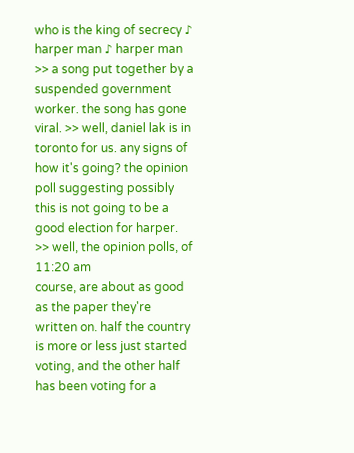who is the king of secrecy ♪ harper man ♪ harper man >> a song put together by a suspended government worker. the song has gone viral. >> well, daniel lak is in toronto for us. any signs of how it's going? the opinion poll suggesting possibly this is not going to be a good election for harper. >> well, the opinion polls, of
11:20 am
course, are about as good as the paper they're written on. half the country is more or less just started voting, and the other half has been voting for a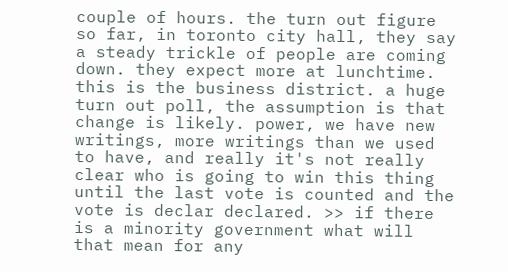couple of hours. the turn out figure so far, in toronto city hall, they say a steady trickle of people are coming down. they expect more at lunchtime. this is the business district. a huge turn out poll, the assumption is that change is likely. power, we have new writings, more writings than we used to have, and really it's not really clear who is going to win this thing until the last vote is counted and the vote is declar declared. >> if there is a minority government what will that mean for any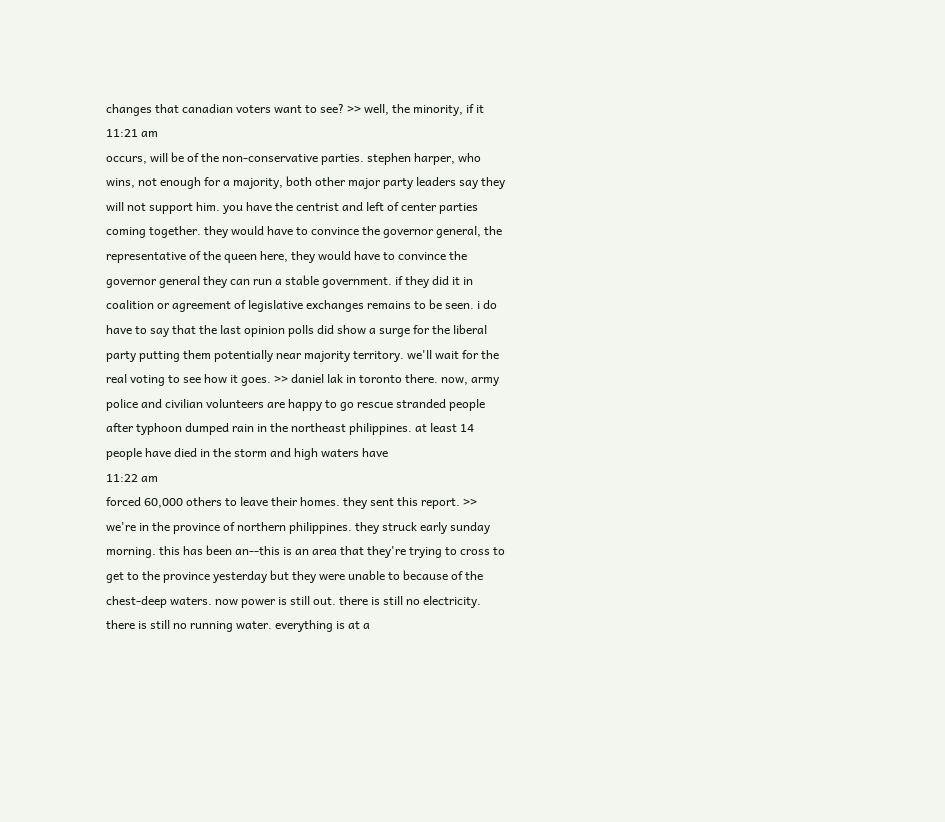changes that canadian voters want to see? >> well, the minority, if it
11:21 am
occurs, will be of the non-conservative parties. stephen harper, who wins, not enough for a majority, both other major party leaders say they will not support him. you have the centrist and left of center parties coming together. they would have to convince the governor general, the representative of the queen here, they would have to convince the governor general they can run a stable government. if they did it in coalition or agreement of legislative exchanges remains to be seen. i do have to say that the last opinion polls did show a surge for the liberal party putting them potentially near majority territory. we'll wait for the real voting to see how it goes. >> daniel lak in toronto there. now, army police and civilian volunteers are happy to go rescue stranded people after typhoon dumped rain in the northeast philippines. at least 14 people have died in the storm and high waters have
11:22 am
forced 60,000 others to leave their homes. they sent this report. >> we're in the province of northern philippines. they struck early sunday morning. this has been an--this is an area that they're trying to cross to get to the province yesterday but they were unable to because of the chest-deep waters. now power is still out. there is still no electricity. there is still no running water. everything is at a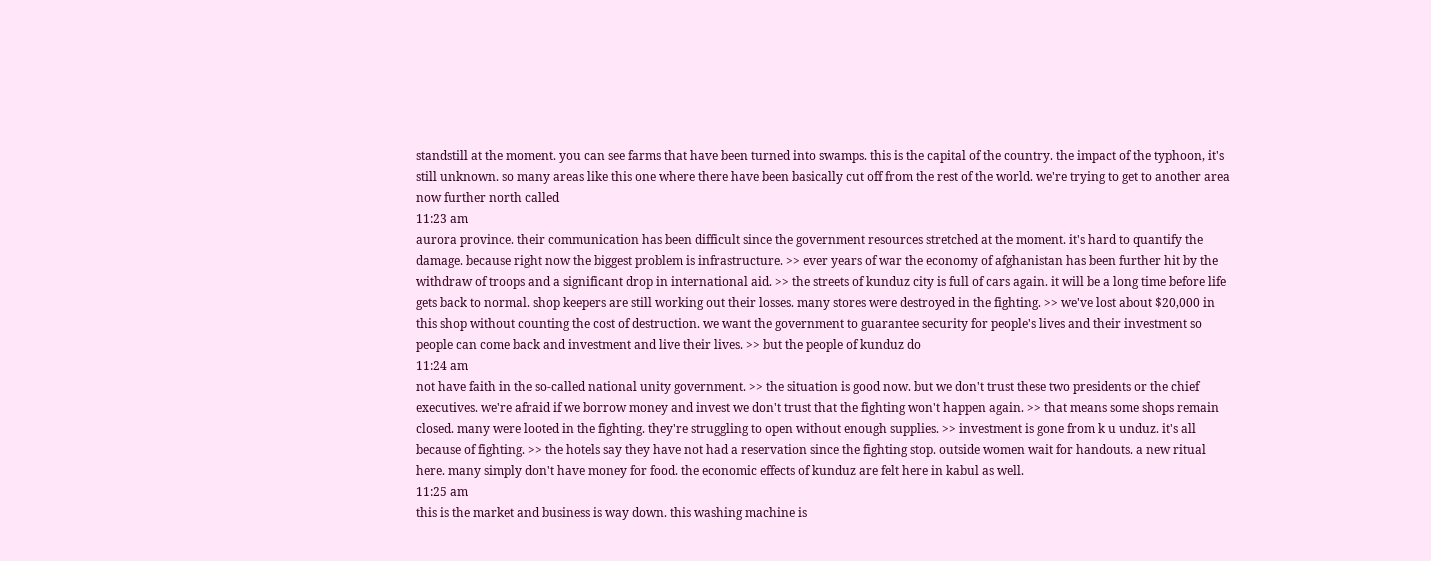standstill at the moment. you can see farms that have been turned into swamps. this is the capital of the country. the impact of the typhoon, it's still unknown. so many areas like this one where there have been basically cut off from the rest of the world. we're trying to get to another area now further north called
11:23 am
aurora province. their communication has been difficult since the government resources stretched at the moment. it's hard to quantify the damage. because right now the biggest problem is infrastructure. >> ever years of war the economy of afghanistan has been further hit by the withdraw of troops and a significant drop in international aid. >> the streets of kunduz city is full of cars again. it will be a long time before life gets back to normal. shop keepers are still working out their losses. many stores were destroyed in the fighting. >> we've lost about $20,000 in this shop without counting the cost of destruction. we want the government to guarantee security for people's lives and their investment so people can come back and investment and live their lives. >> but the people of kunduz do
11:24 am
not have faith in the so-called national unity government. >> the situation is good now. but we don't trust these two presidents or the chief executives. we're afraid if we borrow money and invest we don't trust that the fighting won't happen again. >> that means some shops remain closed. many were looted in the fighting. they're struggling to open without enough supplies. >> investment is gone from k u unduz. it's all because of fighting. >> the hotels say they have not had a reservation since the fighting stop. outside women wait for handouts. a new ritual here. many simply don't have money for food. the economic effects of kunduz are felt here in kabul as well.
11:25 am
this is the market and business is way down. this washing machine is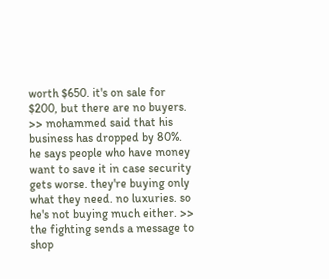worth $650. it's on sale for $200, but there are no buyers. >> mohammed said that his business has dropped by 80%. he says people who have money want to save it in case security gets worse. they're buying only what they need. no luxuries. so he's not buying much either. >> the fighting sends a message to shop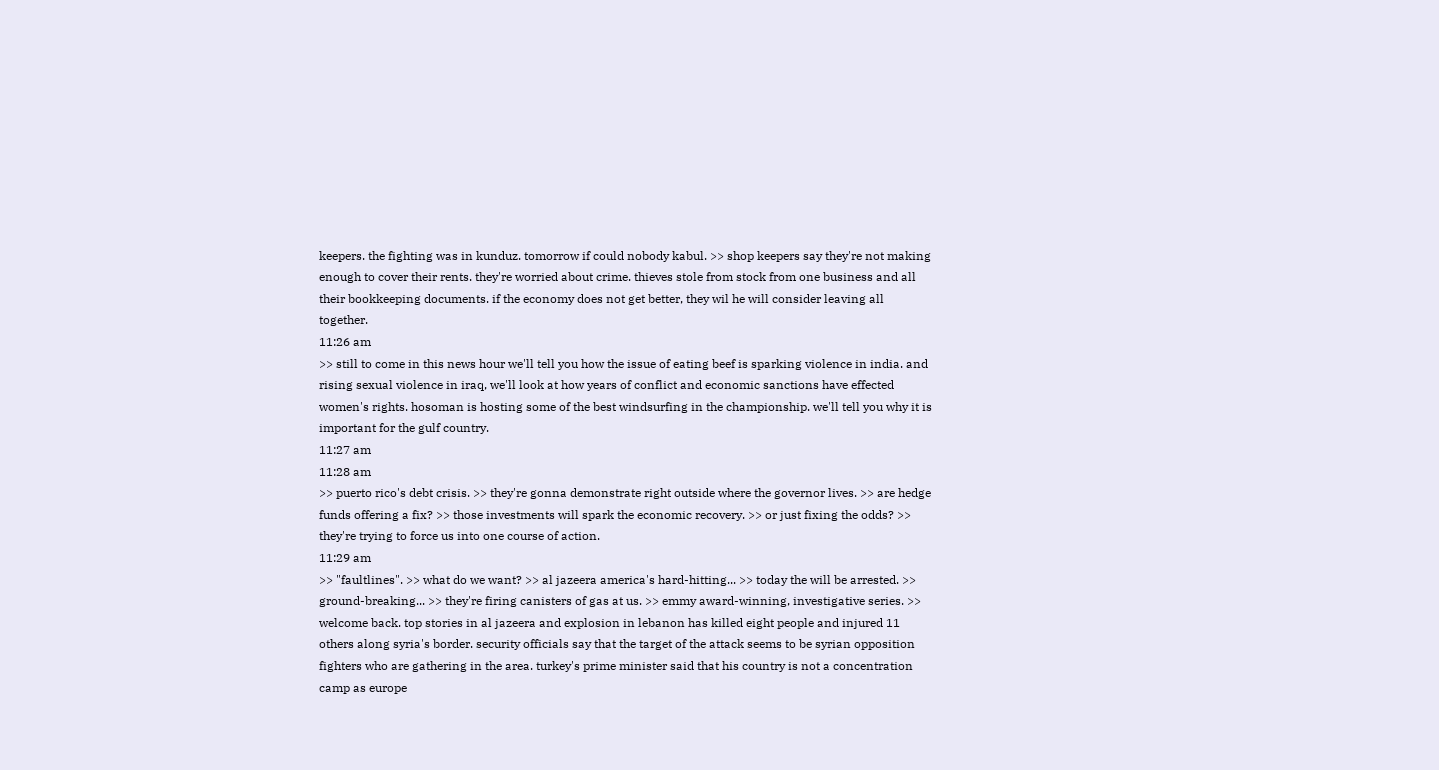keepers. the fighting was in kunduz. tomorrow if could nobody kabul. >> shop keepers say they're not making enough to cover their rents. they're worried about crime. thieves stole from stock from one business and all their bookkeeping documents. if the economy does not get better, they wil he will consider leaving all together.
11:26 am
>> still to come in this news hour we'll tell you how the issue of eating beef is sparking violence in india. and rising sexual violence in iraq, we'll look at how years of conflict and economic sanctions have effected women's rights. hosoman is hosting some of the best windsurfing in the championship. we'll tell you why it is important for the gulf country.
11:27 am
11:28 am
>> puerto rico's debt crisis. >> they're gonna demonstrate right outside where the governor lives. >> are hedge funds offering a fix? >> those investments will spark the economic recovery. >> or just fixing the odds? >> they're trying to force us into one course of action.
11:29 am
>> "faultlines". >> what do we want? >> al jazeera america's hard-hitting... >> today the will be arrested. >> ground-breaking... >> they're firing canisters of gas at us. >> emmy award-winning, investigative series. >> welcome back. top stories in al jazeera and explosion in lebanon has killed eight people and injured 11 others along syria's border. security officials say that the target of the attack seems to be syrian opposition fighters who are gathering in the area. turkey's prime minister said that his country is not a concentration camp as europe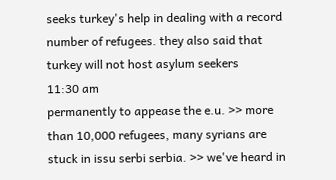seeks turkey's help in dealing with a record number of refugees. they also said that turkey will not host asylum seekers
11:30 am
permanently to appease the e.u. >> more than 10,000 refugees, many syrians are stuck in issu serbi serbia. >> we've heard in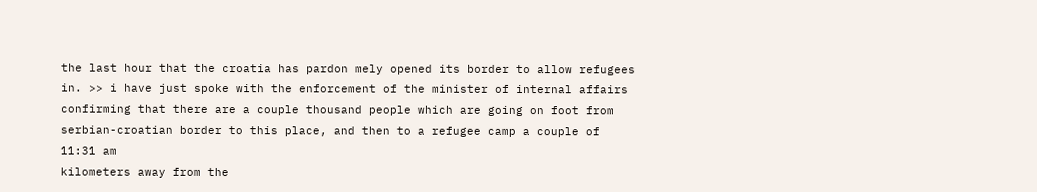the last hour that the croatia has pardon mely opened its border to allow refugees in. >> i have just spoke with the enforcement of the minister of internal affairs confirming that there are a couple thousand people which are going on foot from serbian-croatian border to this place, and then to a refugee camp a couple of
11:31 am
kilometers away from the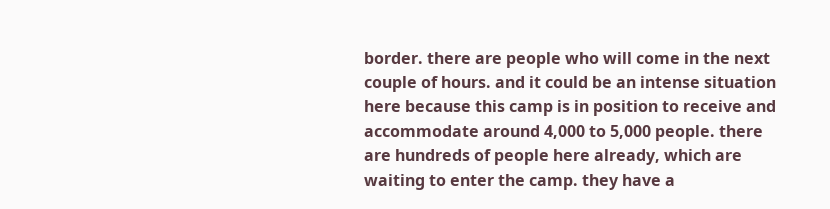border. there are people who will come in the next couple of hours. and it could be an intense situation here because this camp is in position to receive and accommodate around 4,000 to 5,000 people. there are hundreds of people here already, which are waiting to enter the camp. they have a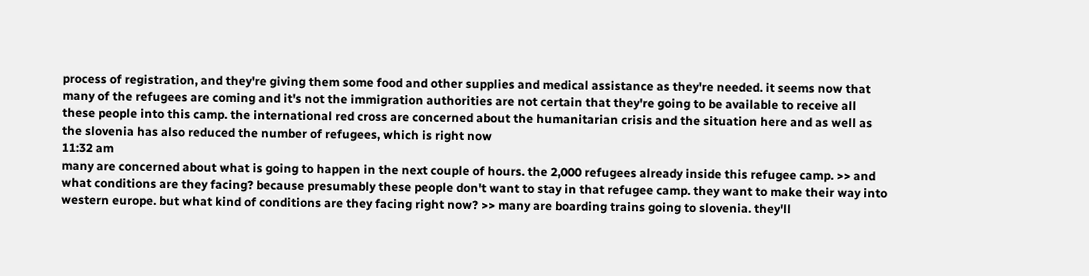process of registration, and they're giving them some food and other supplies and medical assistance as they're needed. it seems now that many of the refugees are coming and it's not the immigration authorities are not certain that they're going to be available to receive all these people into this camp. the international red cross are concerned about the humanitarian crisis and the situation here and as well as the slovenia has also reduced the number of refugees, which is right now
11:32 am
many are concerned about what is going to happen in the next couple of hours. the 2,000 refugees already inside this refugee camp. >> and what conditions are they facing? because presumably these people don't want to stay in that refugee camp. they want to make their way into western europe. but what kind of conditions are they facing right now? >> many are boarding trains going to slovenia. they'll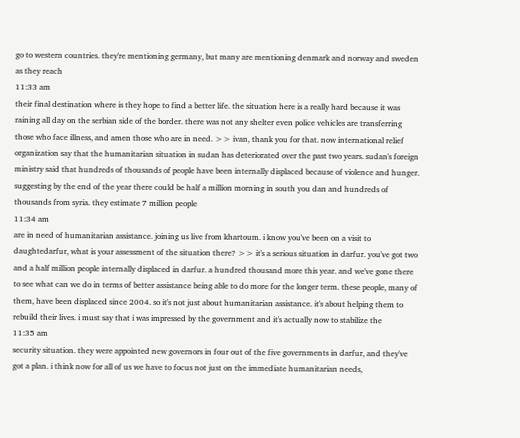go to western countries. they're mentioning germany, but many are mentioning denmark and norway and sweden as they reach
11:33 am
their final destination where is they hope to find a better life. the situation here is a really hard because it was raining all day on the serbian side of the border. there was not any shelter even police vehicles are transferring those who face illness, and amen those who are in need. >> ivan, thank you for that. now international relief organization say that the humanitarian situation in sudan has deteriorated over the past two years. sudan's foreign ministry said that hundreds of thousands of people have been internally displaced because of violence and hunger. suggesting by the end of the year there could be half a million morning in south you dan and hundreds of thousands from syria. they estimate 7 million people
11:34 am
are in need of humanitarian assistance. joining us live from khartoum. i know you've been on a visit to daughtedarfur, what is your assessment of the situation there? >> it's a serious situation in darfur. you've got two and a half million people internally displaced in darfur. a hundred thousand more this year. and we've gone there to see what can we do in terms of better assistance being able to do more for the longer term. these people, many of them, have been displaced since 2004. so it's not just about humanitarian assistance. it's about helping them to rebuild their lives. i must say that i was impressed by the government and it's actually now to stabilize the
11:35 am
security situation. they were appointed new governors in four out of the five governments in darfur, and they've got a plan. i think now for all of us we have to focus not just on the immediate humanitarian needs,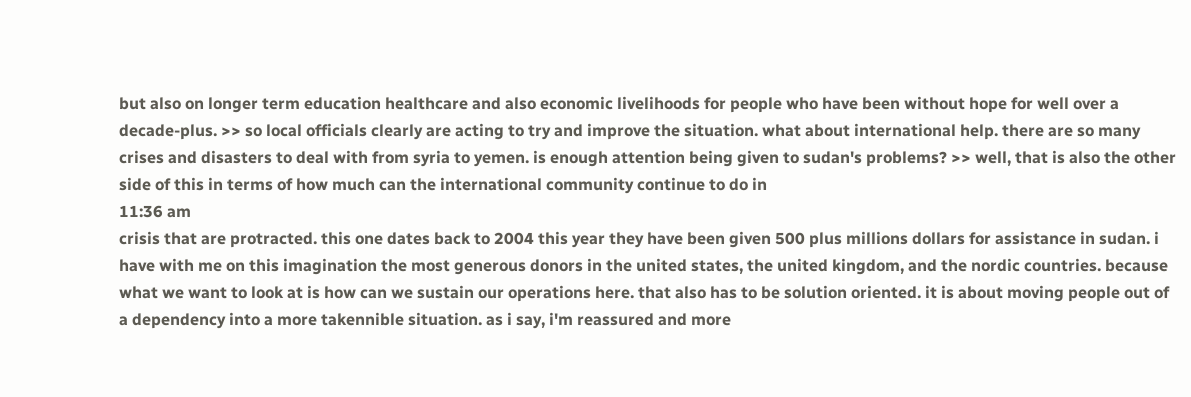but also on longer term education healthcare and also economic livelihoods for people who have been without hope for well over a decade-plus. >> so local officials clearly are acting to try and improve the situation. what about international help. there are so many crises and disasters to deal with from syria to yemen. is enough attention being given to sudan's problems? >> well, that is also the other side of this in terms of how much can the international community continue to do in
11:36 am
crisis that are protracted. this one dates back to 2004 this year they have been given 500 plus millions dollars for assistance in sudan. i have with me on this imagination the most generous donors in the united states, the united kingdom, and the nordic countries. because what we want to look at is how can we sustain our operations here. that also has to be solution oriented. it is about moving people out of a dependency into a more takennible situation. as i say, i'm reassured and more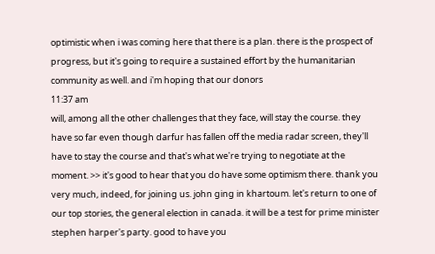optimistic when i was coming here that there is a plan. there is the prospect of progress, but it's going to require a sustained effort by the humanitarian community as well. and i'm hoping that our donors
11:37 am
will, among all the other challenges that they face, will stay the course. they have so far even though darfur has fallen off the media radar screen, they'll have to stay the course and that's what we're trying to negotiate at the moment. >> it's good to hear that you do have some optimism there. thank you very much, indeed, for joining us. john ging in khartoum. let's return to one of our top stories, the general election in canada. it will be a test for prime minister stephen harper's party. good to have you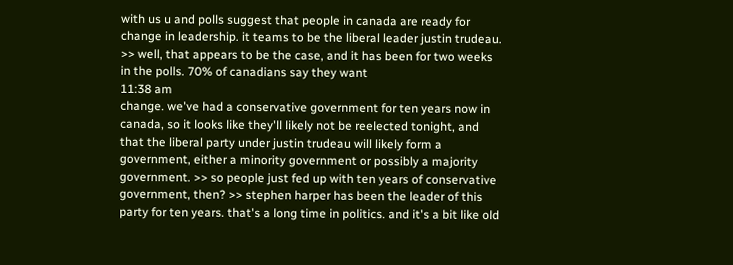with us u and polls suggest that people in canada are ready for change in leadership. it teams to be the liberal leader justin trudeau. >> well, that appears to be the case, and it has been for two weeks in the polls. 70% of canadians say they want
11:38 am
change. we've had a conservative government for ten years now in canada, so it looks like they'll likely not be reelected tonight, and that the liberal party under justin trudeau will likely form a government, either a minority government or possibly a majority government. >> so people just fed up with ten years of conservative government, then? >> stephen harper has been the leader of this party for ten years. that's a long time in politics. and it's a bit like old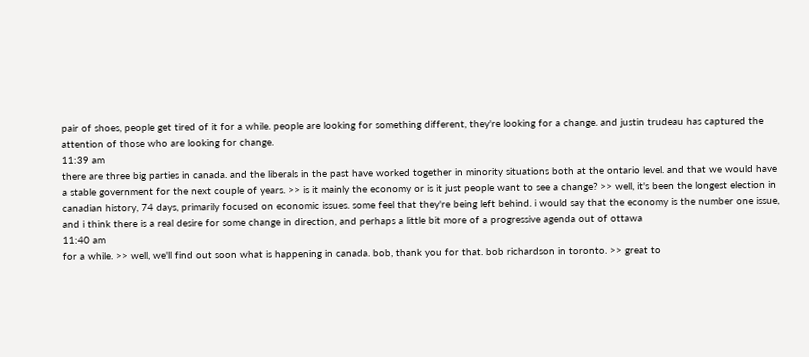pair of shoes, people get tired of it for a while. people are looking for something different, they're looking for a change. and justin trudeau has captured the attention of those who are looking for change.
11:39 am
there are three big parties in canada. and the liberals in the past have worked together in minority situations both at the ontario level. and that we would have a stable government for the next couple of years. >> is it mainly the economy or is it just people want to see a change? >> well, it's been the longest election in canadian history, 74 days, primarily focused on economic issues. some feel that they're being left behind. i would say that the economy is the number one issue, and i think there is a real desire for some change in direction, and perhaps a little bit more of a progressive agenda out of ottawa
11:40 am
for a while. >> well, we'll find out soon what is happening in canada. bob, thank you for that. bob richardson in toronto. >> great to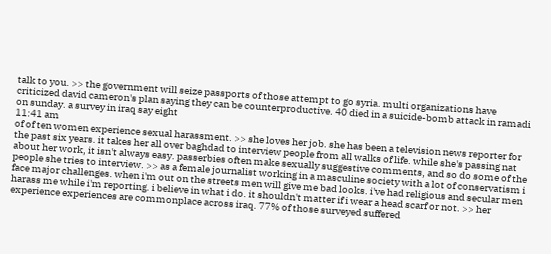talk to you. >> the government will seize passports of those attempt to go syria. multi organizations have criticized david cameron's plan saying they can be counterproductive. 40 died in a suicide-bomb attack in ramadi on sunday. a survey in iraq say eight
11:41 am
of of ten women experience sexual harassment. >> she loves her job. she has been a television news reporter for the past six years. it takes her all over baghdad to interview people from all walks of life. while she's passing nat about her work, it isn't always easy. passerbies often make sexually suggestive comments, and so do some of the people she tries to interview. >> as a female journalist working in a masculine society with a lot of conservatism i face major challenges. when i'm out on the streets men will give me bad looks. i've had religious and secular men harass me while i'm reporting. i believe in what i do. it shouldn't matter if i wear a head scarf or not. >> her experience experiences are commonplace across iraq. 77% of those surveyed suffered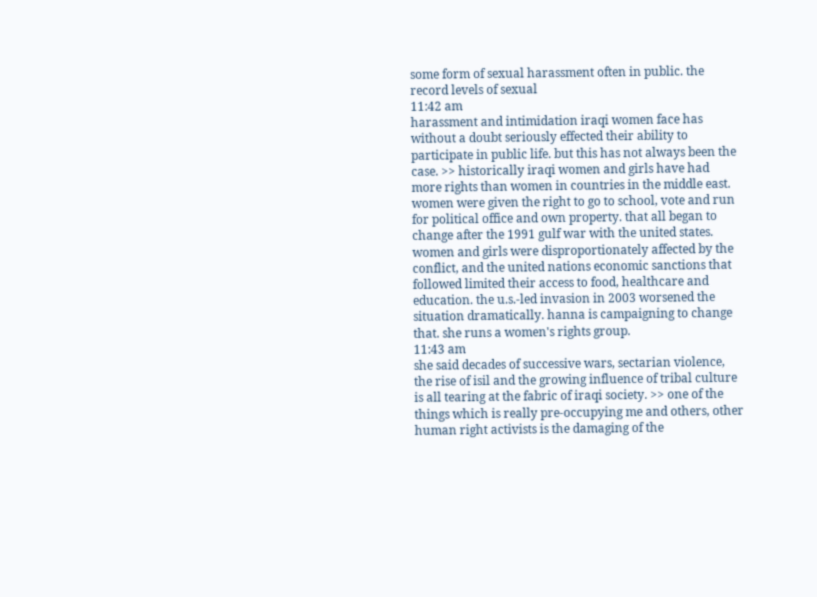some form of sexual harassment often in public. the record levels of sexual
11:42 am
harassment and intimidation iraqi women face has without a doubt seriously effected their ability to participate in public life. but this has not always been the case. >> historically iraqi women and girls have had more rights than women in countries in the middle east. women were given the right to go to school, vote and run for political office and own property. that all began to change after the 1991 gulf war with the united states. women and girls were disproportionately affected by the conflict, and the united nations economic sanctions that followed limited their access to food, healthcare and education. the u.s.-led invasion in 2003 worsened the situation dramatically. hanna is campaigning to change that. she runs a women's rights group.
11:43 am
she said decades of successive wars, sectarian violence, the rise of isil and the growing influence of tribal culture is all tearing at the fabric of iraqi society. >> one of the things which is really pre-occupying me and others, other human right activists is the damaging of the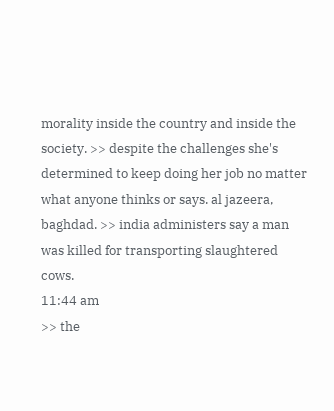morality inside the country and inside the society. >> despite the challenges she's determined to keep doing her job no matter what anyone thinks or says. al jazeera, baghdad. >> india administers say a man was killed for transporting slaughtered cows.
11:44 am
>> the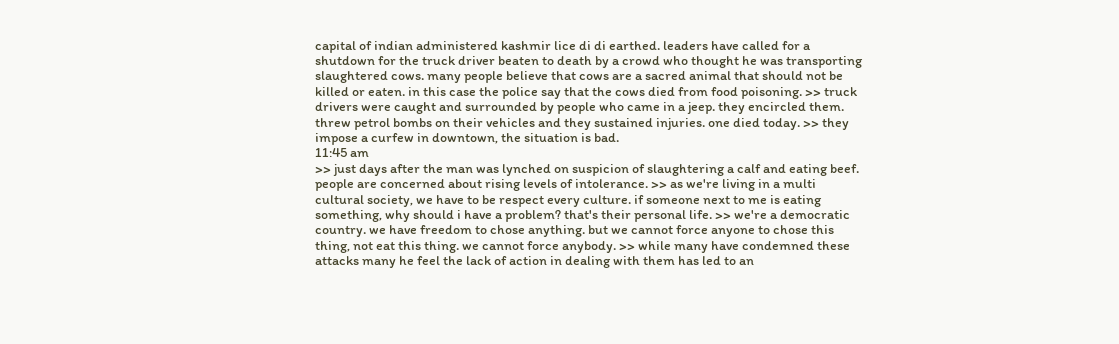capital of indian administered kashmir lice di di earthed. leaders have called for a shutdown for the truck driver beaten to death by a crowd who thought he was transporting slaughtered cows. many people believe that cows are a sacred animal that should not be killed or eaten. in this case the police say that the cows died from food poisoning. >> truck drivers were caught and surrounded by people who came in a jeep. they encircled them. threw petrol bombs on their vehicles and they sustained injuries. one died today. >> they impose a curfew in downtown, the situation is bad.
11:45 am
>> just days after the man was lynched on suspicion of slaughtering a calf and eating beef. people are concerned about rising levels of intolerance. >> as we're living in a multi cultural society, we have to be respect every culture. if someone next to me is eating something, why should i have a problem? that's their personal life. >> we're a democratic country. we have freedom to chose anything. but we cannot force anyone to chose this thing, not eat this thing. we cannot force anybody. >> while many have condemned these attacks many he feel the lack of action in dealing with them has led to an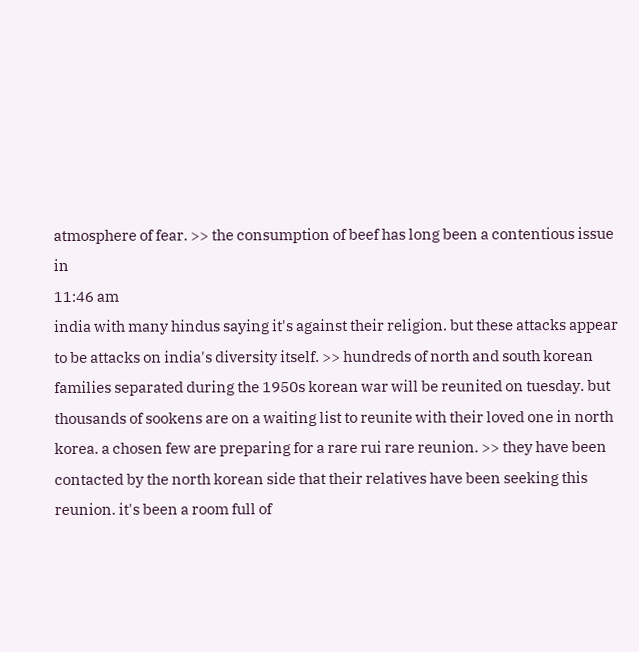atmosphere of fear. >> the consumption of beef has long been a contentious issue in
11:46 am
india with many hindus saying it's against their religion. but these attacks appear to be attacks on india's diversity itself. >> hundreds of north and south korean families separated during the 1950s korean war will be reunited on tuesday. but thousands of sookens are on a waiting list to reunite with their loved one in north korea. a chosen few are preparing for a rare rui rare reunion. >> they have been contacted by the north korean side that their relatives have been seeking this reunion. it's been a room full of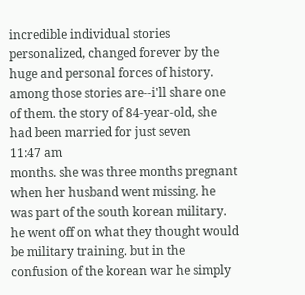incredible individual stories personalized, changed forever by the huge and personal forces of history. among those stories are--i'll share one of them. the story of 84-year-old, she had been married for just seven
11:47 am
months. she was three months pregnant when her husband went missing. he was part of the south korean military. he went off on what they thought would be military training. but in the confusion of the korean war he simply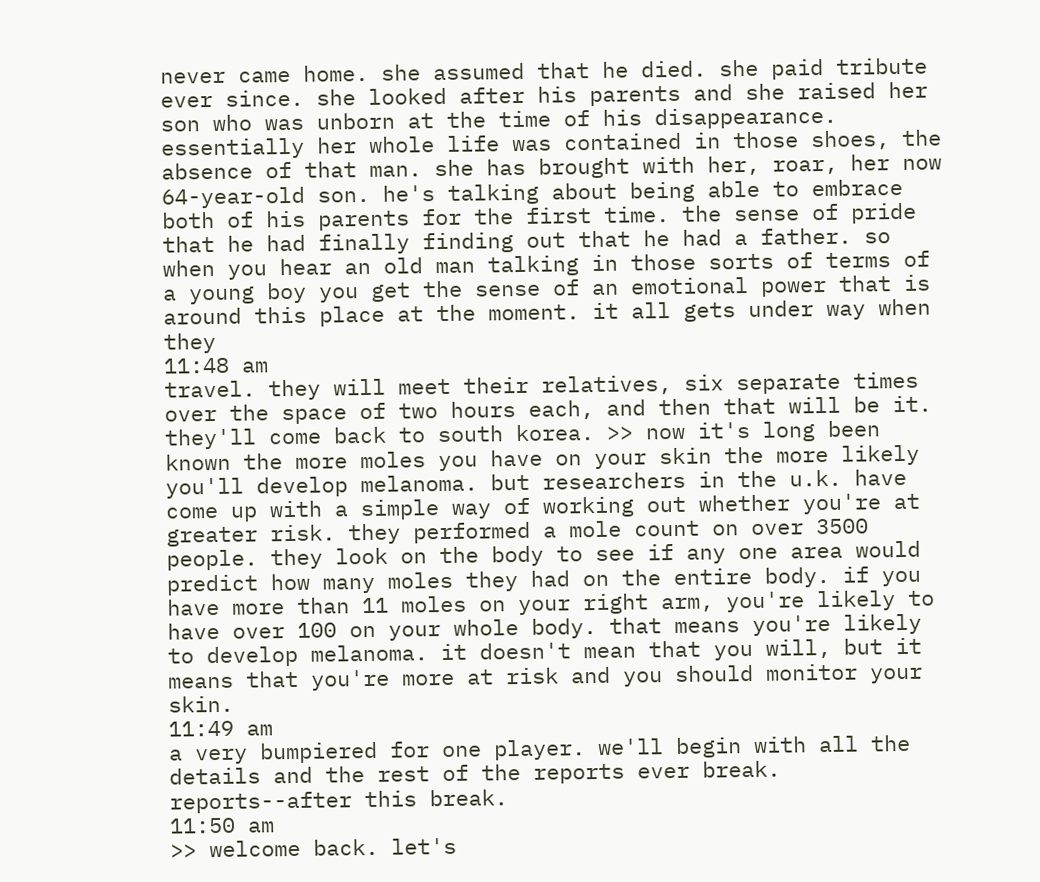never came home. she assumed that he died. she paid tribute ever since. she looked after his parents and she raised her son who was unborn at the time of his disappearance. essentially her whole life was contained in those shoes, the absence of that man. she has brought with her, roar, her now 64-year-old son. he's talking about being able to embrace both of his parents for the first time. the sense of pride that he had finally finding out that he had a father. so when you hear an old man talking in those sorts of terms of a young boy you get the sense of an emotional power that is around this place at the moment. it all gets under way when they
11:48 am
travel. they will meet their relatives, six separate times over the space of two hours each, and then that will be it. they'll come back to south korea. >> now it's long been known the more moles you have on your skin the more likely you'll develop melanoma. but researchers in the u.k. have come up with a simple way of working out whether you're at greater risk. they performed a mole count on over 3500 people. they look on the body to see if any one area would predict how many moles they had on the entire body. if you have more than 11 moles on your right arm, you're likely to have over 100 on your whole body. that means you're likely to develop melanoma. it doesn't mean that you will, but it means that you're more at risk and you should monitor your skin.
11:49 am
a very bumpiered for one player. we'll begin with all the details and the rest of the reports ever break. reports--after this break.
11:50 am
>> welcome back. let's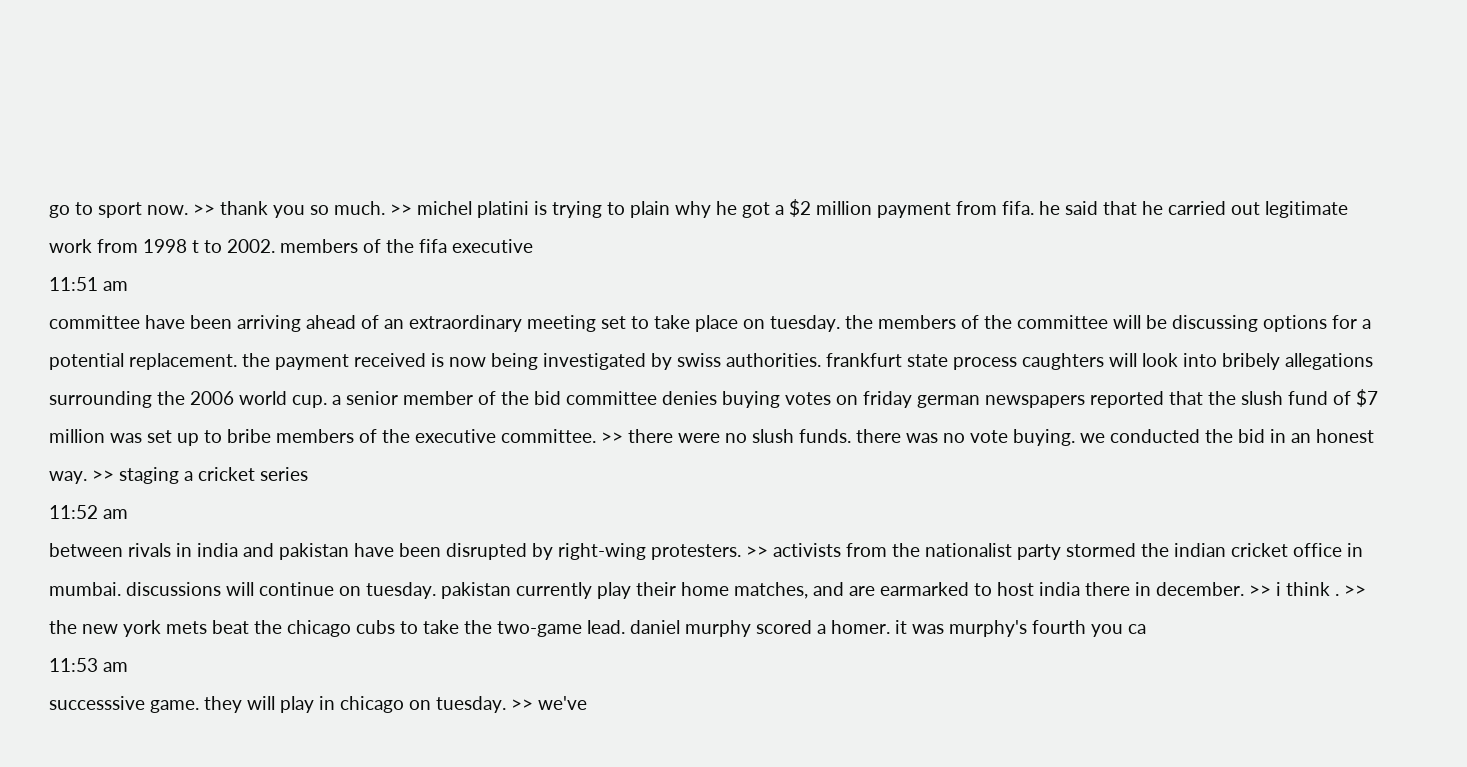go to sport now. >> thank you so much. >> michel platini is trying to plain why he got a $2 million payment from fifa. he said that he carried out legitimate work from 1998 t to 2002. members of the fifa executive
11:51 am
committee have been arriving ahead of an extraordinary meeting set to take place on tuesday. the members of the committee will be discussing options for a potential replacement. the payment received is now being investigated by swiss authorities. frankfurt state process caughters will look into bribely allegations surrounding the 2006 world cup. a senior member of the bid committee denies buying votes on friday german newspapers reported that the slush fund of $7 million was set up to bribe members of the executive committee. >> there were no slush funds. there was no vote buying. we conducted the bid in an honest way. >> staging a cricket series
11:52 am
between rivals in india and pakistan have been disrupted by right-wing protesters. >> activists from the nationalist party stormed the indian cricket office in mumbai. discussions will continue on tuesday. pakistan currently play their home matches, and are earmarked to host india there in december. >> i think . >> the new york mets beat the chicago cubs to take the two-game lead. daniel murphy scored a homer. it was murphy's fourth you ca
11:53 am
successsive game. they will play in chicago on tuesday. >> we've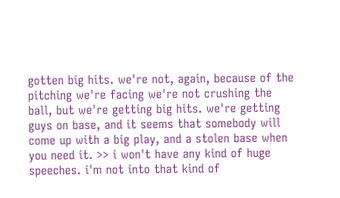gotten big hits. we're not, again, because of the pitching we're facing we're not crushing the ball, but we're getting big hits. we're getting guys on base, and it seems that somebody will come up with a big play, and a stolen base when you need it. >> i won't have any kind of huge speeches. i'm not into that kind of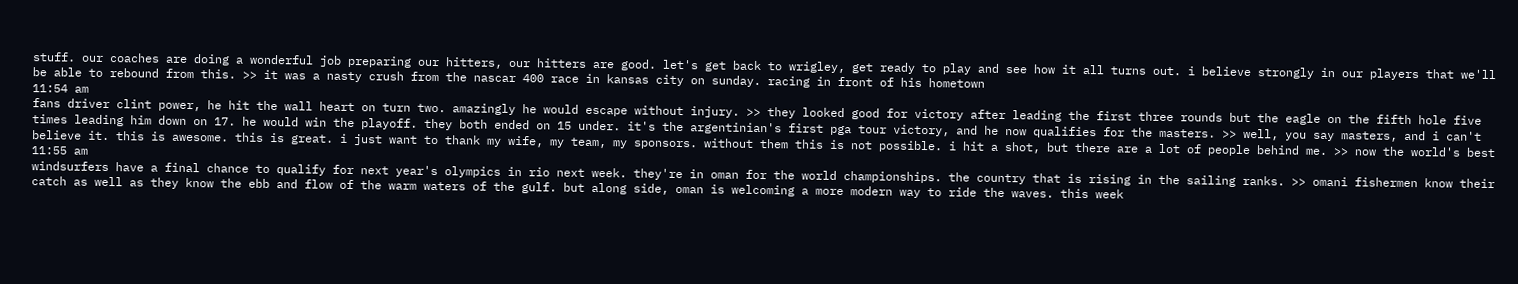stuff. our coaches are doing a wonderful job preparing our hitters, our hitters are good. let's get back to wrigley, get ready to play and see how it all turns out. i believe strongly in our players that we'll be able to rebound from this. >> it was a nasty crush from the nascar 400 race in kansas city on sunday. racing in front of his hometown
11:54 am
fans driver clint power, he hit the wall heart on turn two. amazingly he would escape without injury. >> they looked good for victory after leading the first three rounds but the eagle on the fifth hole five times leading him down on 17. he would win the playoff. they both ended on 15 under. it's the argentinian's first pga tour victory, and he now qualifies for the masters. >> well, you say masters, and i can't believe it. this is awesome. this is great. i just want to thank my wife, my team, my sponsors. without them this is not possible. i hit a shot, but there are a lot of people behind me. >> now the world's best
11:55 am
windsurfers have a final chance to qualify for next year's olympics in rio next week. they're in oman for the world championships. the country that is rising in the sailing ranks. >> omani fishermen know their catch as well as they know the ebb and flow of the warm waters of the gulf. but along side, oman is welcoming a more modern way to ride the waves. this week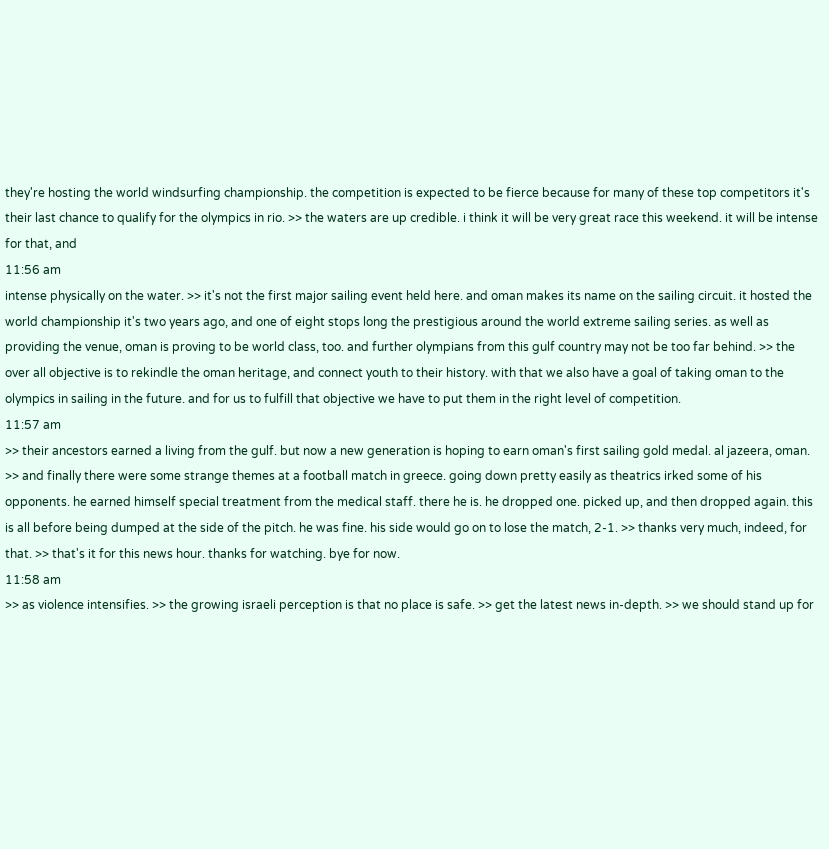they're hosting the world windsurfing championship. the competition is expected to be fierce because for many of these top competitors it's their last chance to qualify for the olympics in rio. >> the waters are up credible. i think it will be very great race this weekend. it will be intense for that, and
11:56 am
intense physically on the water. >> it's not the first major sailing event held here. and oman makes its name on the sailing circuit. it hosted the world championship it's two years ago, and one of eight stops long the prestigious around the world extreme sailing series. as well as providing the venue, oman is proving to be world class, too. and further olympians from this gulf country may not be too far behind. >> the over all objective is to rekindle the oman heritage, and connect youth to their history. with that we also have a goal of taking oman to the olympics in sailing in the future. and for us to fulfill that objective we have to put them in the right level of competition.
11:57 am
>> their ancestors earned a living from the gulf. but now a new generation is hoping to earn oman's first sailing gold medal. al jazeera, oman. >> and finally there were some strange themes at a football match in greece. going down pretty easily as theatrics irked some of his opponents. he earned himself special treatment from the medical staff. there he is. he dropped one. picked up, and then dropped again. this is all before being dumped at the side of the pitch. he was fine. his side would go on to lose the match, 2-1. >> thanks very much, indeed, for that. >> that's it for this news hour. thanks for watching. bye for now.
11:58 am
>> as violence intensifies. >> the growing israeli perception is that no place is safe. >> get the latest news in-depth. >> we should stand up for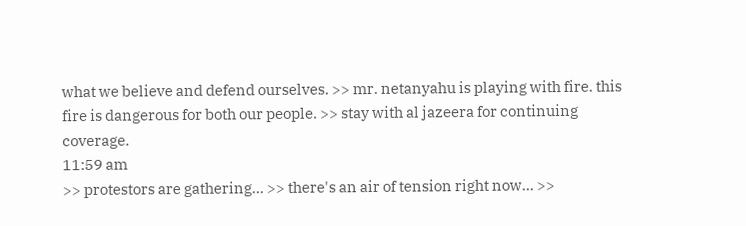what we believe and defend ourselves. >> mr. netanyahu is playing with fire. this fire is dangerous for both our people. >> stay with al jazeera for continuing coverage.
11:59 am
>> protestors are gathering... >> there's an air of tension right now... >>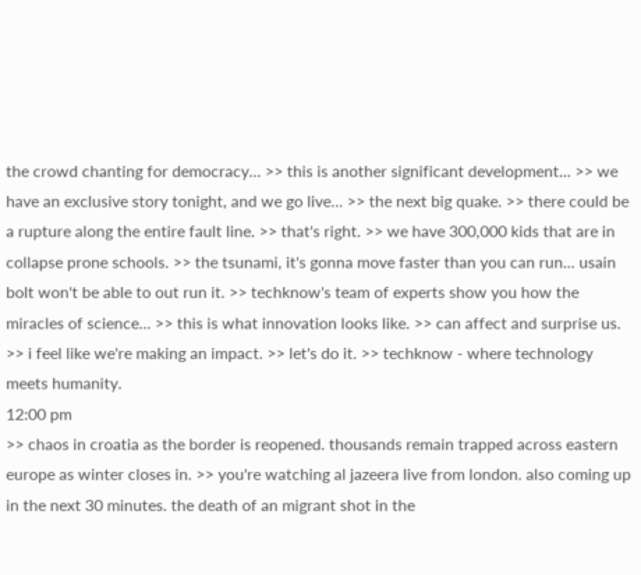the crowd chanting for democracy... >> this is another significant development... >> we have an exclusive story tonight, and we go live... >> the next big quake. >> there could be a rupture along the entire fault line. >> that's right. >> we have 300,000 kids that are in collapse prone schools. >> the tsunami, it's gonna move faster than you can run... usain bolt won't be able to out run it. >> techknow's team of experts show you how the miracles of science... >> this is what innovation looks like. >> can affect and surprise us. >> i feel like we're making an impact. >> let's do it. >> techknow - where technology meets humanity.
12:00 pm
>> chaos in croatia as the border is reopened. thousands remain trapped across eastern europe as winter closes in. >> you're watching al jazeera live from london. also coming up in the next 30 minutes. the death of an migrant shot in the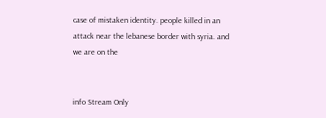case of mistaken identity. people killed in an attack near the lebanese border with syria. and we are on the


info Stream Only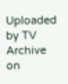Uploaded by TV Archive on